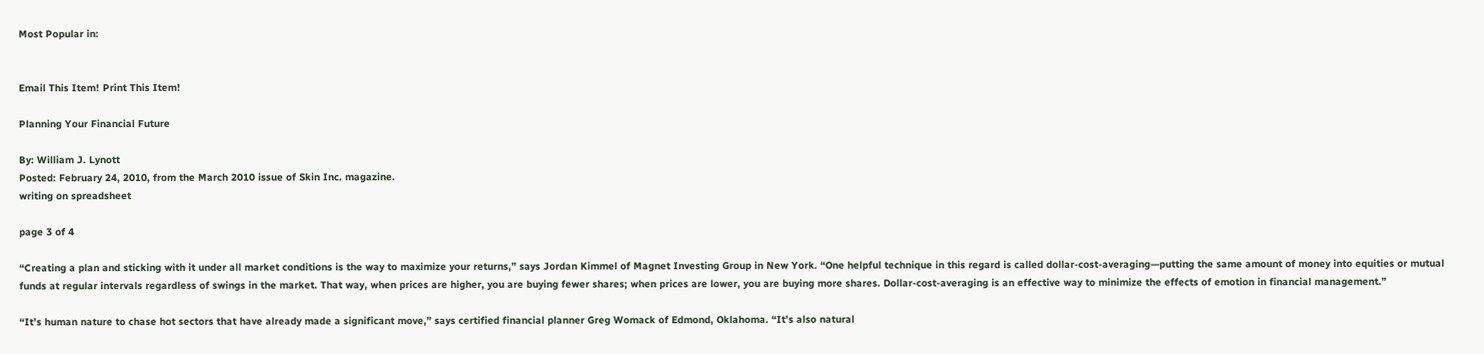Most Popular in:


Email This Item! Print This Item!

Planning Your Financial Future

By: William J. Lynott
Posted: February 24, 2010, from the March 2010 issue of Skin Inc. magazine.
writing on spreadsheet

page 3 of 4

“Creating a plan and sticking with it under all market conditions is the way to maximize your returns,” says Jordan Kimmel of Magnet Investing Group in New York. “One helpful technique in this regard is called dollar-cost-averaging—putting the same amount of money into equities or mutual funds at regular intervals regardless of swings in the market. That way, when prices are higher, you are buying fewer shares; when prices are lower, you are buying more shares. Dollar-cost-averaging is an effective way to minimize the effects of emotion in financial management.”

“It’s human nature to chase hot sectors that have already made a significant move,” says certified financial planner Greg Womack of Edmond, Oklahoma. “It’s also natural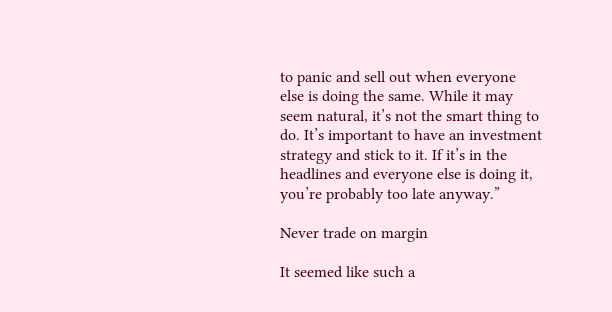to panic and sell out when everyone else is doing the same. While it may seem natural, it’s not the smart thing to do. It’s important to have an investment strategy and stick to it. If it’s in the headlines and everyone else is doing it, you’re probably too late anyway.”

Never trade on margin

It seemed like such a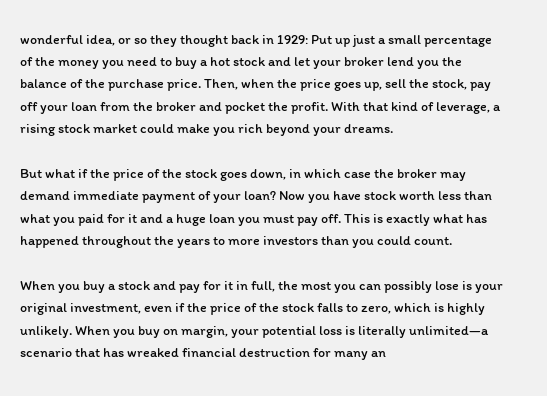wonderful idea, or so they thought back in 1929: Put up just a small percentage of the money you need to buy a hot stock and let your broker lend you the balance of the purchase price. Then, when the price goes up, sell the stock, pay off your loan from the broker and pocket the profit. With that kind of leverage, a rising stock market could make you rich beyond your dreams.

But what if the price of the stock goes down, in which case the broker may demand immediate payment of your loan? Now you have stock worth less than what you paid for it and a huge loan you must pay off. This is exactly what has happened throughout the years to more investors than you could count.

When you buy a stock and pay for it in full, the most you can possibly lose is your original investment, even if the price of the stock falls to zero, which is highly unlikely. When you buy on margin, your potential loss is literally unlimited—a scenario that has wreaked financial destruction for many an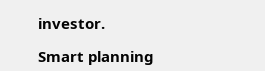investor.

Smart planning